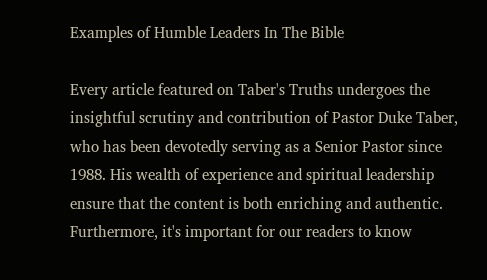Examples of Humble Leaders In The Bible

Every article featured on Taber's Truths undergoes the insightful scrutiny and contribution of Pastor Duke Taber, who has been devotedly serving as a Senior Pastor since 1988. His wealth of experience and spiritual leadership ensure that the content is both enriching and authentic. Furthermore, it's important for our readers to know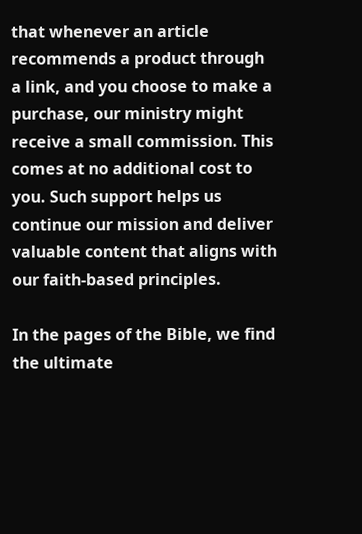that whenever an article recommends a product through a link, and you choose to make a purchase, our ministry might receive a small commission. This comes at no additional cost to you. Such support helps us continue our mission and deliver valuable content that aligns with our faith-based principles.

In the pages of the Bible, we find the ultimate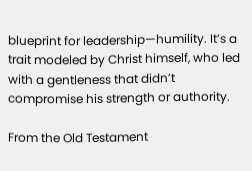blueprint for leadership—humility. It’s a trait modeled by Christ himself, who led with a gentleness that didn’t compromise his strength or authority.

From the Old Testament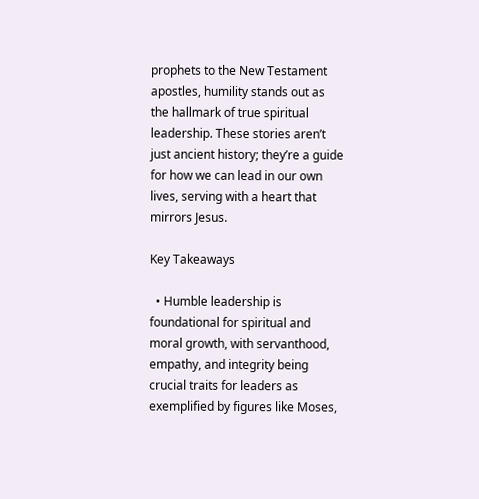prophets to the New Testament apostles, humility stands out as the hallmark of true spiritual leadership. These stories aren’t just ancient history; they’re a guide for how we can lead in our own lives, serving with a heart that mirrors Jesus.

Key Takeaways

  • Humble leadership is foundational for spiritual and moral growth, with servanthood, empathy, and integrity being crucial traits for leaders as exemplified by figures like Moses,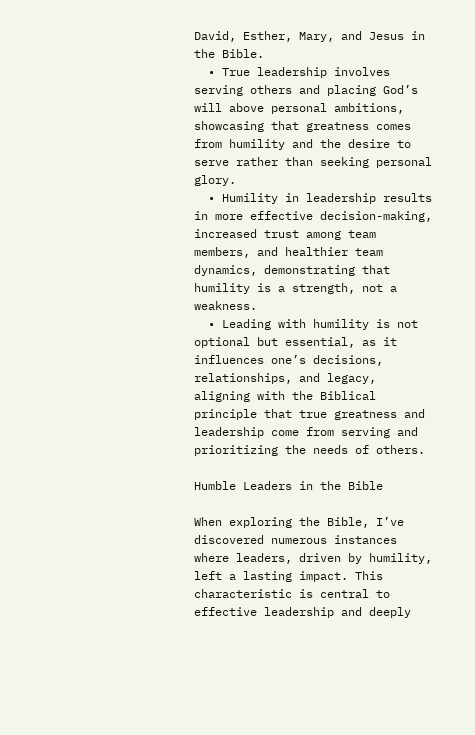David, Esther, Mary, and Jesus in the Bible.
  • True leadership involves serving others and placing God’s will above personal ambitions, showcasing that greatness comes from humility and the desire to serve rather than seeking personal glory.
  • Humility in leadership results in more effective decision-making, increased trust among team members, and healthier team dynamics, demonstrating that humility is a strength, not a weakness.
  • Leading with humility is not optional but essential, as it influences one’s decisions, relationships, and legacy, aligning with the Biblical principle that true greatness and leadership come from serving and prioritizing the needs of others.

Humble Leaders in the Bible

When exploring the Bible, I’ve discovered numerous instances where leaders, driven by humility, left a lasting impact. This characteristic is central to effective leadership and deeply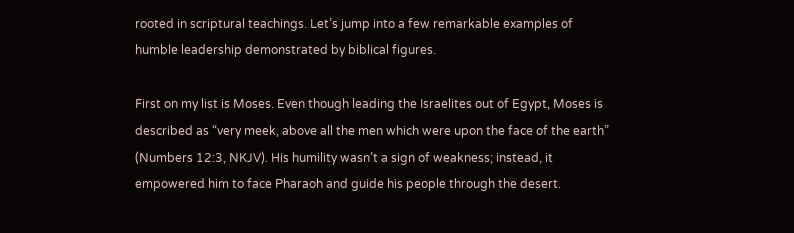rooted in scriptural teachings. Let’s jump into a few remarkable examples of humble leadership demonstrated by biblical figures.

First on my list is Moses. Even though leading the Israelites out of Egypt, Moses is described as “very meek, above all the men which were upon the face of the earth” (Numbers 12:3, NKJV). His humility wasn’t a sign of weakness; instead, it empowered him to face Pharaoh and guide his people through the desert.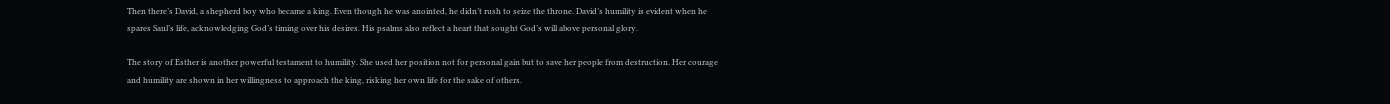Then there’s David, a shepherd boy who became a king. Even though he was anointed, he didn’t rush to seize the throne. David’s humility is evident when he spares Saul’s life, acknowledging God’s timing over his desires. His psalms also reflect a heart that sought God’s will above personal glory.

The story of Esther is another powerful testament to humility. She used her position not for personal gain but to save her people from destruction. Her courage and humility are shown in her willingness to approach the king, risking her own life for the sake of others.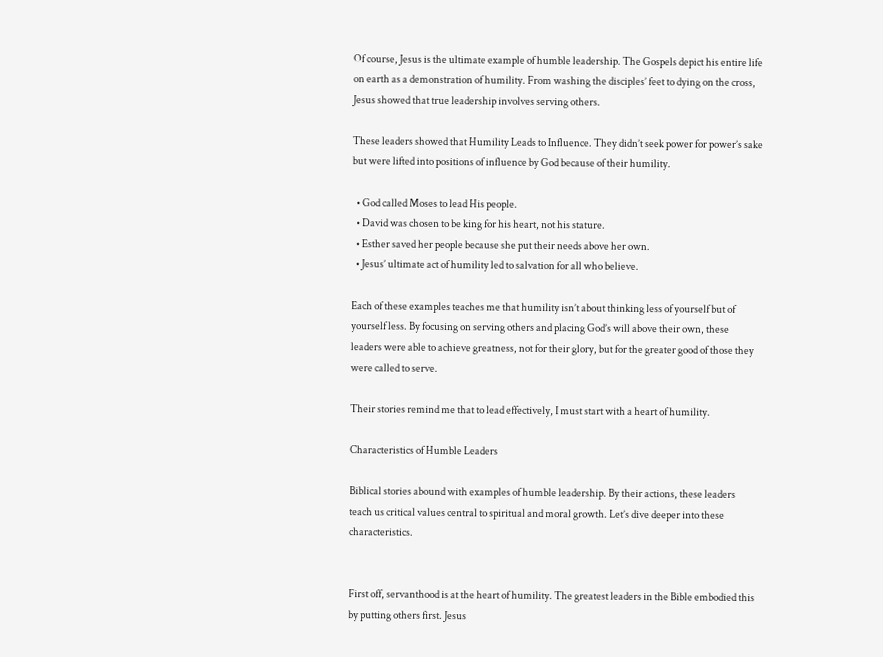Of course, Jesus is the ultimate example of humble leadership. The Gospels depict his entire life on earth as a demonstration of humility. From washing the disciples’ feet to dying on the cross, Jesus showed that true leadership involves serving others.

These leaders showed that Humility Leads to Influence. They didn’t seek power for power’s sake but were lifted into positions of influence by God because of their humility.

  • God called Moses to lead His people.
  • David was chosen to be king for his heart, not his stature.
  • Esther saved her people because she put their needs above her own.
  • Jesus’ ultimate act of humility led to salvation for all who believe.

Each of these examples teaches me that humility isn’t about thinking less of yourself but of yourself less. By focusing on serving others and placing God’s will above their own, these leaders were able to achieve greatness, not for their glory, but for the greater good of those they were called to serve.

Their stories remind me that to lead effectively, I must start with a heart of humility.

Characteristics of Humble Leaders

Biblical stories abound with examples of humble leadership. By their actions, these leaders teach us critical values central to spiritual and moral growth. Let’s dive deeper into these characteristics.


First off, servanthood is at the heart of humility. The greatest leaders in the Bible embodied this by putting others first. Jesus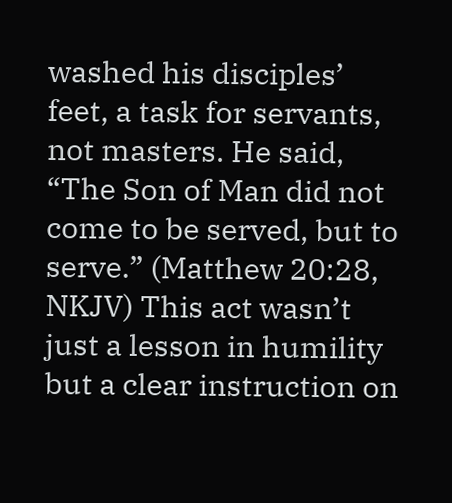washed his disciples’ feet, a task for servants, not masters. He said, “The Son of Man did not come to be served, but to serve.” (Matthew 20:28, NKJV) This act wasn’t just a lesson in humility but a clear instruction on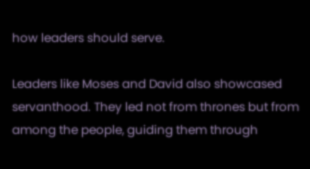how leaders should serve.

Leaders like Moses and David also showcased servanthood. They led not from thrones but from among the people, guiding them through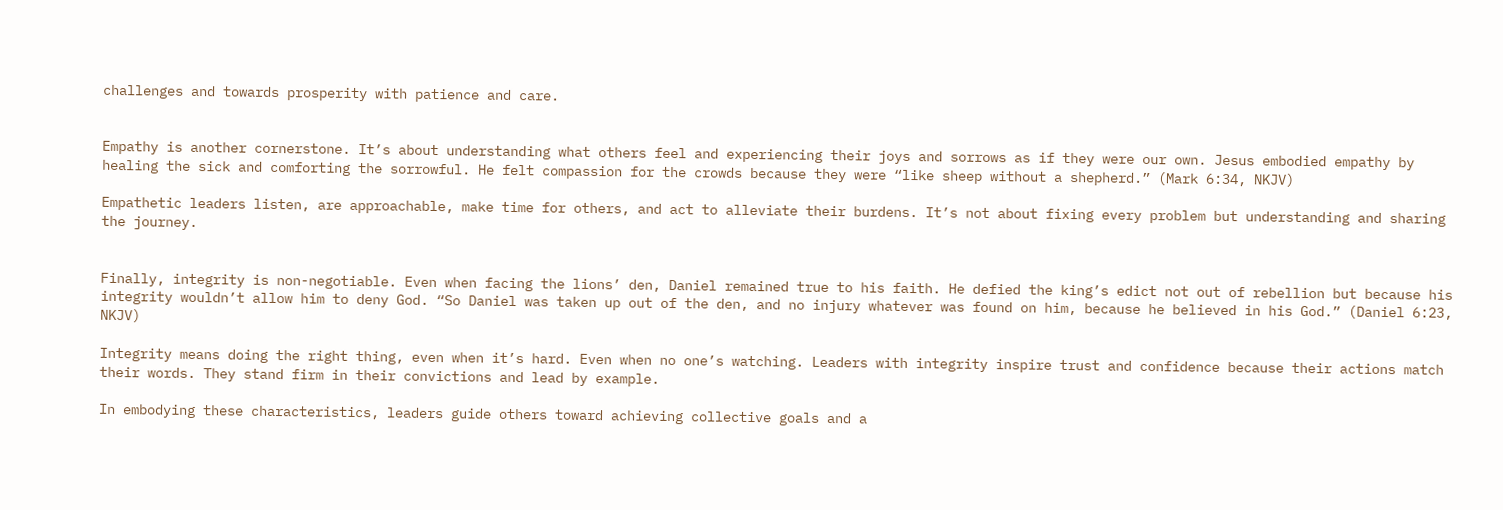challenges and towards prosperity with patience and care.


Empathy is another cornerstone. It’s about understanding what others feel and experiencing their joys and sorrows as if they were our own. Jesus embodied empathy by healing the sick and comforting the sorrowful. He felt compassion for the crowds because they were “like sheep without a shepherd.” (Mark 6:34, NKJV)

Empathetic leaders listen, are approachable, make time for others, and act to alleviate their burdens. It’s not about fixing every problem but understanding and sharing the journey.


Finally, integrity is non-negotiable. Even when facing the lions’ den, Daniel remained true to his faith. He defied the king’s edict not out of rebellion but because his integrity wouldn’t allow him to deny God. “So Daniel was taken up out of the den, and no injury whatever was found on him, because he believed in his God.” (Daniel 6:23, NKJV)

Integrity means doing the right thing, even when it’s hard. Even when no one’s watching. Leaders with integrity inspire trust and confidence because their actions match their words. They stand firm in their convictions and lead by example.

In embodying these characteristics, leaders guide others toward achieving collective goals and a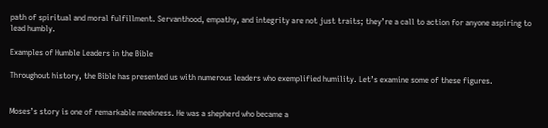path of spiritual and moral fulfillment. Servanthood, empathy, and integrity are not just traits; they’re a call to action for anyone aspiring to lead humbly.

Examples of Humble Leaders in the Bible

Throughout history, the Bible has presented us with numerous leaders who exemplified humility. Let’s examine some of these figures.


Moses’s story is one of remarkable meekness. He was a shepherd who became a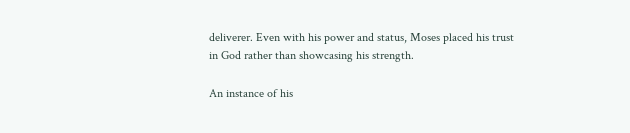deliverer. Even with his power and status, Moses placed his trust in God rather than showcasing his strength.

An instance of his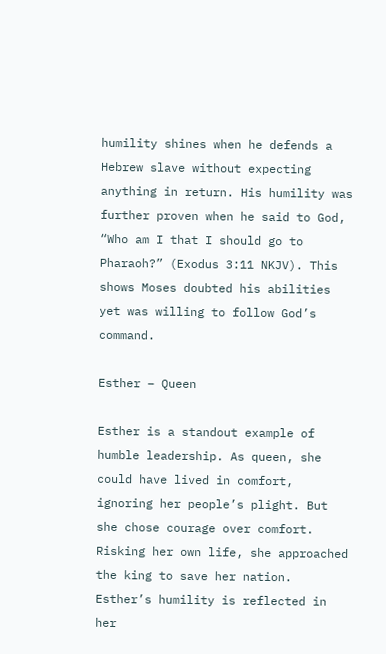humility shines when he defends a Hebrew slave without expecting anything in return. His humility was further proven when he said to God, “Who am I that I should go to Pharaoh?” (Exodus 3:11 NKJV). This shows Moses doubted his abilities yet was willing to follow God’s command.

Esther – Queen

Esther is a standout example of humble leadership. As queen, she could have lived in comfort, ignoring her people’s plight. But she chose courage over comfort. Risking her own life, she approached the king to save her nation. Esther’s humility is reflected in her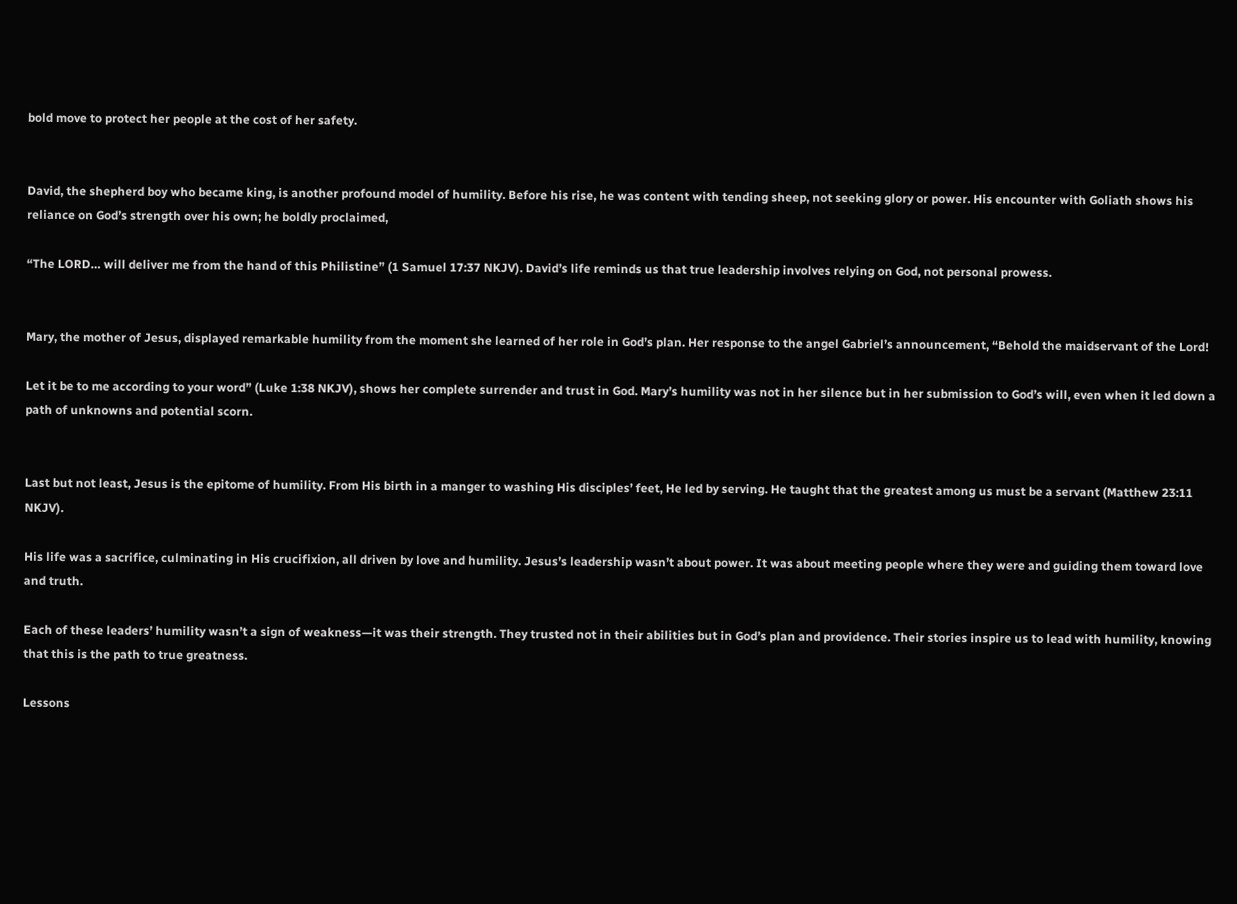bold move to protect her people at the cost of her safety.


David, the shepherd boy who became king, is another profound model of humility. Before his rise, he was content with tending sheep, not seeking glory or power. His encounter with Goliath shows his reliance on God’s strength over his own; he boldly proclaimed,

“The LORD… will deliver me from the hand of this Philistine” (1 Samuel 17:37 NKJV). David’s life reminds us that true leadership involves relying on God, not personal prowess.


Mary, the mother of Jesus, displayed remarkable humility from the moment she learned of her role in God’s plan. Her response to the angel Gabriel’s announcement, “Behold the maidservant of the Lord!

Let it be to me according to your word” (Luke 1:38 NKJV), shows her complete surrender and trust in God. Mary’s humility was not in her silence but in her submission to God’s will, even when it led down a path of unknowns and potential scorn.


Last but not least, Jesus is the epitome of humility. From His birth in a manger to washing His disciples’ feet, He led by serving. He taught that the greatest among us must be a servant (Matthew 23:11 NKJV).

His life was a sacrifice, culminating in His crucifixion, all driven by love and humility. Jesus’s leadership wasn’t about power. It was about meeting people where they were and guiding them toward love and truth.

Each of these leaders’ humility wasn’t a sign of weakness—it was their strength. They trusted not in their abilities but in God’s plan and providence. Their stories inspire us to lead with humility, knowing that this is the path to true greatness.

Lessons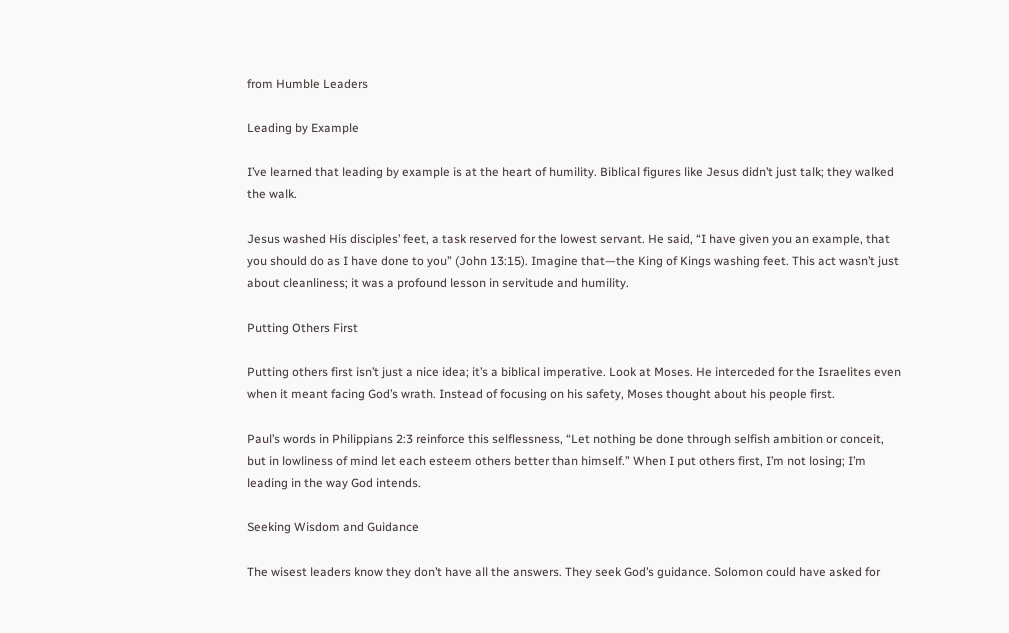from Humble Leaders

Leading by Example

I’ve learned that leading by example is at the heart of humility. Biblical figures like Jesus didn’t just talk; they walked the walk.

Jesus washed His disciples’ feet, a task reserved for the lowest servant. He said, “I have given you an example, that you should do as I have done to you” (John 13:15). Imagine that—the King of Kings washing feet. This act wasn’t just about cleanliness; it was a profound lesson in servitude and humility.

Putting Others First

Putting others first isn’t just a nice idea; it’s a biblical imperative. Look at Moses. He interceded for the Israelites even when it meant facing God’s wrath. Instead of focusing on his safety, Moses thought about his people first.

Paul’s words in Philippians 2:3 reinforce this selflessness, “Let nothing be done through selfish ambition or conceit, but in lowliness of mind let each esteem others better than himself.” When I put others first, I’m not losing; I’m leading in the way God intends.

Seeking Wisdom and Guidance

The wisest leaders know they don’t have all the answers. They seek God’s guidance. Solomon could have asked for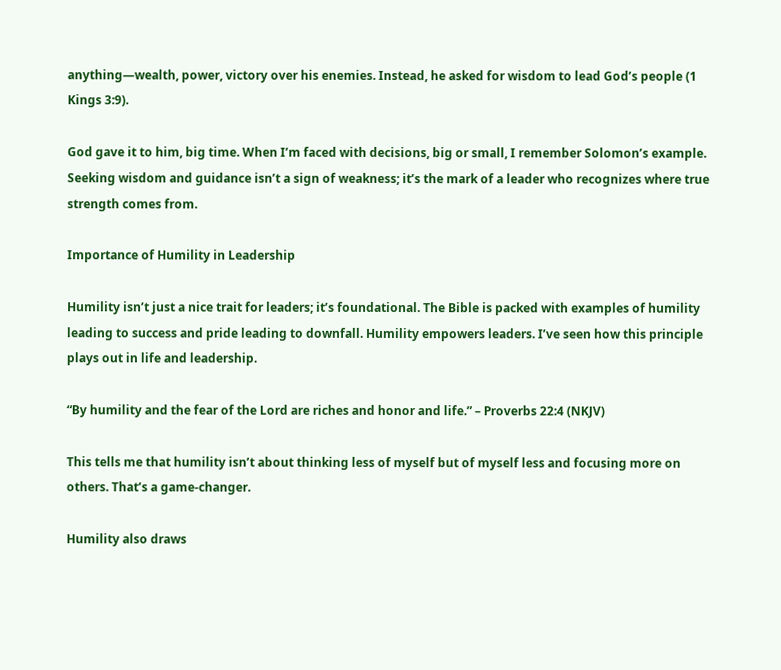anything—wealth, power, victory over his enemies. Instead, he asked for wisdom to lead God’s people (1 Kings 3:9).

God gave it to him, big time. When I’m faced with decisions, big or small, I remember Solomon’s example. Seeking wisdom and guidance isn’t a sign of weakness; it’s the mark of a leader who recognizes where true strength comes from.

Importance of Humility in Leadership

Humility isn’t just a nice trait for leaders; it’s foundational. The Bible is packed with examples of humility leading to success and pride leading to downfall. Humility empowers leaders. I’ve seen how this principle plays out in life and leadership.

“By humility and the fear of the Lord are riches and honor and life.” – Proverbs 22:4 (NKJV)

This tells me that humility isn’t about thinking less of myself but of myself less and focusing more on others. That’s a game-changer.

Humility also draws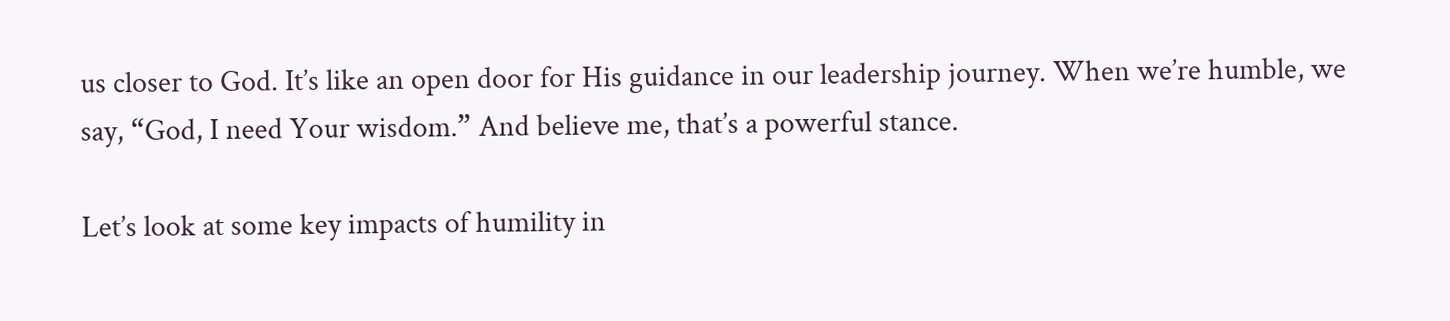us closer to God. It’s like an open door for His guidance in our leadership journey. When we’re humble, we say, “God, I need Your wisdom.” And believe me, that’s a powerful stance.

Let’s look at some key impacts of humility in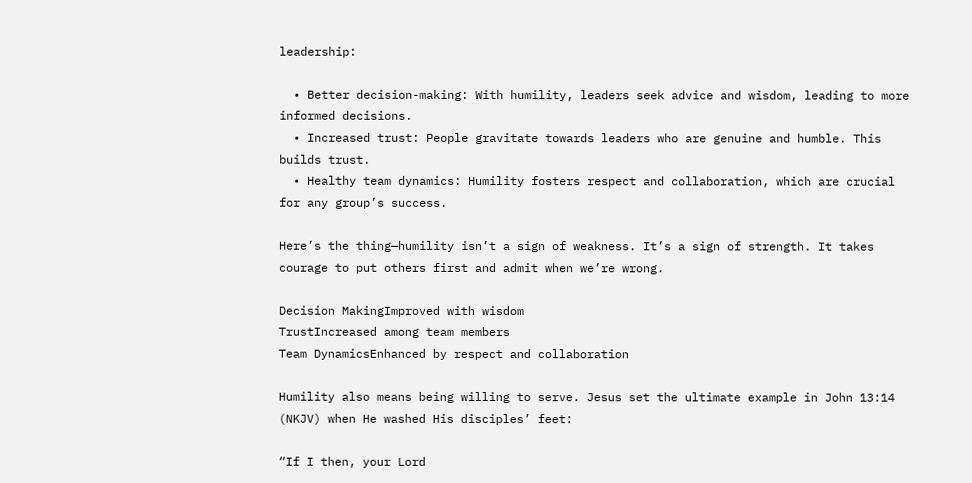leadership:

  • Better decision-making: With humility, leaders seek advice and wisdom, leading to more informed decisions.
  • Increased trust: People gravitate towards leaders who are genuine and humble. This builds trust.
  • Healthy team dynamics: Humility fosters respect and collaboration, which are crucial for any group’s success.

Here’s the thing—humility isn’t a sign of weakness. It’s a sign of strength. It takes courage to put others first and admit when we’re wrong.

Decision MakingImproved with wisdom
TrustIncreased among team members
Team DynamicsEnhanced by respect and collaboration

Humility also means being willing to serve. Jesus set the ultimate example in John 13:14 (NKJV) when He washed His disciples’ feet:

“If I then, your Lord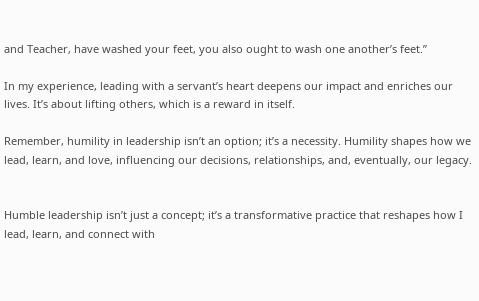and Teacher, have washed your feet, you also ought to wash one another’s feet.”

In my experience, leading with a servant’s heart deepens our impact and enriches our lives. It’s about lifting others, which is a reward in itself.

Remember, humility in leadership isn’t an option; it’s a necessity. Humility shapes how we lead, learn, and love, influencing our decisions, relationships, and, eventually, our legacy.


Humble leadership isn’t just a concept; it’s a transformative practice that reshapes how I lead, learn, and connect with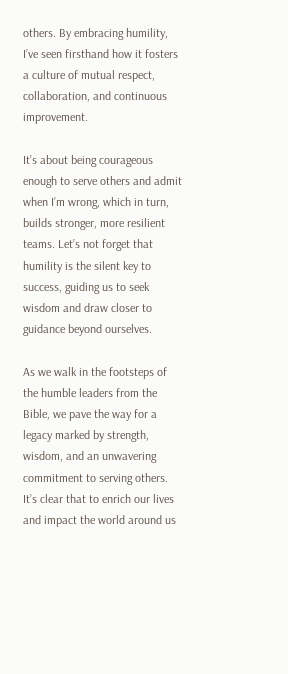others. By embracing humility, I’ve seen firsthand how it fosters a culture of mutual respect, collaboration, and continuous improvement.

It’s about being courageous enough to serve others and admit when I’m wrong, which in turn, builds stronger, more resilient teams. Let’s not forget that humility is the silent key to success, guiding us to seek wisdom and draw closer to guidance beyond ourselves.

As we walk in the footsteps of the humble leaders from the Bible, we pave the way for a legacy marked by strength, wisdom, and an unwavering commitment to serving others. It’s clear that to enrich our lives and impact the world around us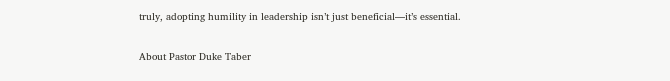truly, adopting humility in leadership isn’t just beneficial—it’s essential.

About Pastor Duke Taber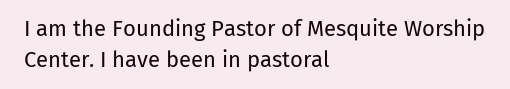I am the Founding Pastor of Mesquite Worship Center. I have been in pastoral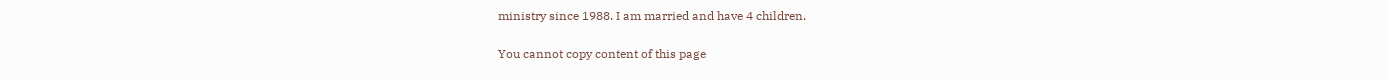ministry since 1988. I am married and have 4 children.

You cannot copy content of this page